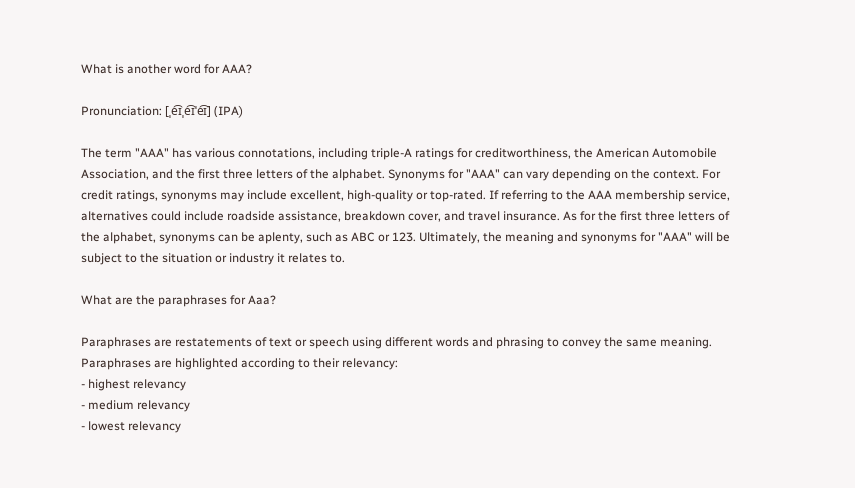What is another word for AAA?

Pronunciation: [ˌe͡ɪˌe͡ɪˈe͡ɪ] (IPA)

The term "AAA" has various connotations, including triple-A ratings for creditworthiness, the American Automobile Association, and the first three letters of the alphabet. Synonyms for "AAA" can vary depending on the context. For credit ratings, synonyms may include excellent, high-quality or top-rated. If referring to the AAA membership service, alternatives could include roadside assistance, breakdown cover, and travel insurance. As for the first three letters of the alphabet, synonyms can be aplenty, such as ABC or 123. Ultimately, the meaning and synonyms for "AAA" will be subject to the situation or industry it relates to.

What are the paraphrases for Aaa?

Paraphrases are restatements of text or speech using different words and phrasing to convey the same meaning.
Paraphrases are highlighted according to their relevancy:
- highest relevancy
- medium relevancy
- lowest relevancy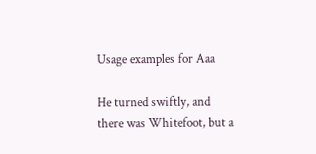Usage examples for Aaa

He turned swiftly, and there was Whitefoot, but a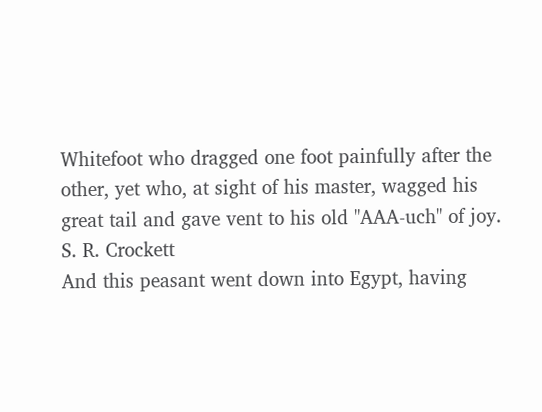Whitefoot who dragged one foot painfully after the other, yet who, at sight of his master, wagged his great tail and gave vent to his old "AAA-uch" of joy.
S. R. Crockett
And this peasant went down into Egypt, having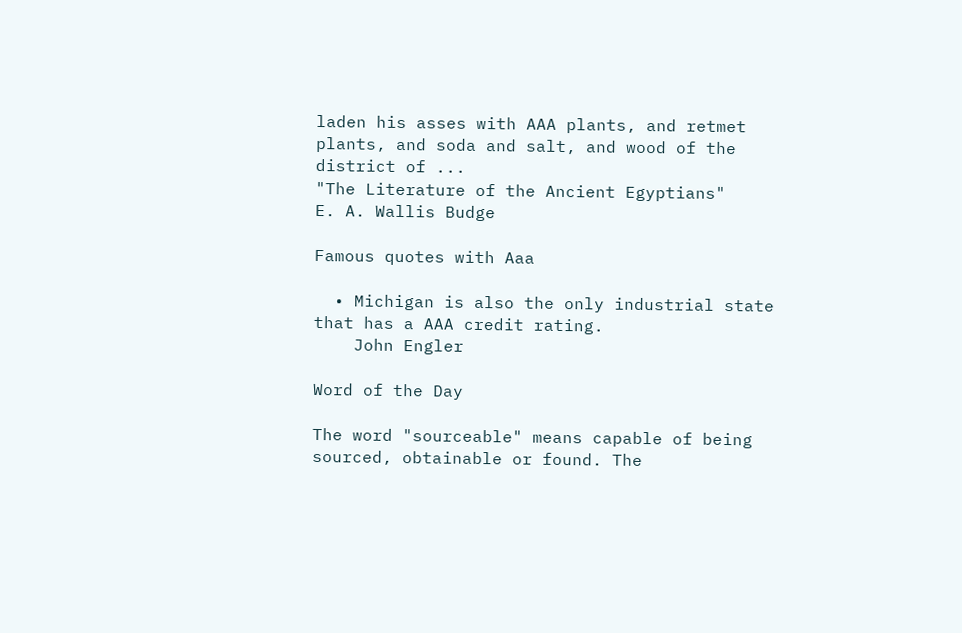laden his asses with AAA plants, and retmet plants, and soda and salt, and wood of the district of ...
"The Literature of the Ancient Egyptians"
E. A. Wallis Budge

Famous quotes with Aaa

  • Michigan is also the only industrial state that has a AAA credit rating.
    John Engler

Word of the Day

The word "sourceable" means capable of being sourced, obtainable or found. The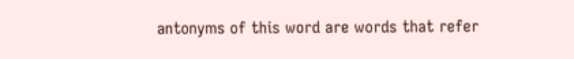antonyms of this word are words that refer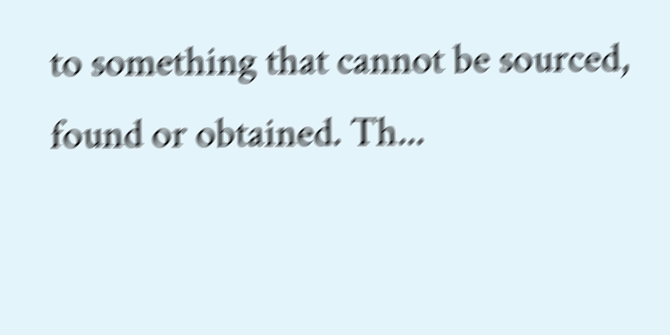to something that cannot be sourced, found or obtained. Th...